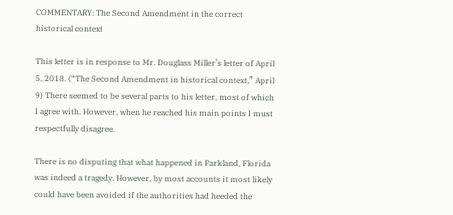COMMENTARY: The Second Amendment in the correct historical context

This letter is in response to Mr. Douglass Miller’s letter of April 5, 2018. (“The Second Amendment in historical context,” April 9) There seemed to be several parts to his letter, most of which I agree with. However, when he reached his main points I must respectfully disagree.

There is no disputing that what happened in Parkland, Florida was indeed a tragedy. However, by most accounts it most likely could have been avoided if the authorities had heeded the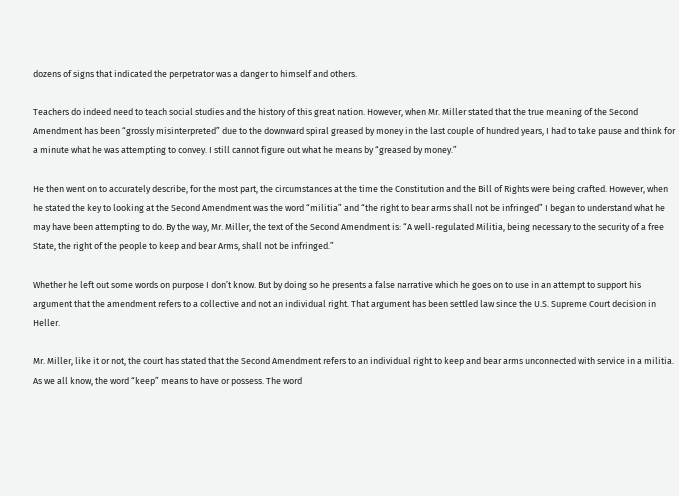dozens of signs that indicated the perpetrator was a danger to himself and others.

Teachers do indeed need to teach social studies and the history of this great nation. However, when Mr. Miller stated that the true meaning of the Second Amendment has been “grossly misinterpreted” due to the downward spiral greased by money in the last couple of hundred years, I had to take pause and think for a minute what he was attempting to convey. I still cannot figure out what he means by “greased by money.”

He then went on to accurately describe, for the most part, the circumstances at the time the Constitution and the Bill of Rights were being crafted. However, when he stated the key to looking at the Second Amendment was the word “militia” and “the right to bear arms shall not be infringed” I began to understand what he may have been attempting to do. By the way, Mr. Miller, the text of the Second Amendment is: “A well-regulated Militia, being necessary to the security of a free State, the right of the people to keep and bear Arms, shall not be infringed.”

Whether he left out some words on purpose I don’t know. But by doing so he presents a false narrative which he goes on to use in an attempt to support his argument that the amendment refers to a collective and not an individual right. That argument has been settled law since the U.S. Supreme Court decision in Heller.

Mr. Miller, like it or not, the court has stated that the Second Amendment refers to an individual right to keep and bear arms unconnected with service in a militia. As we all know, the word “keep” means to have or possess. The word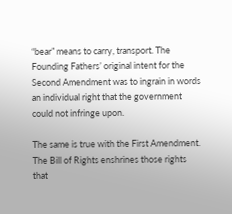“bear” means to carry, transport. The Founding Fathers’ original intent for the Second Amendment was to ingrain in words an individual right that the government could not infringe upon.

The same is true with the First Amendment. The Bill of Rights enshrines those rights that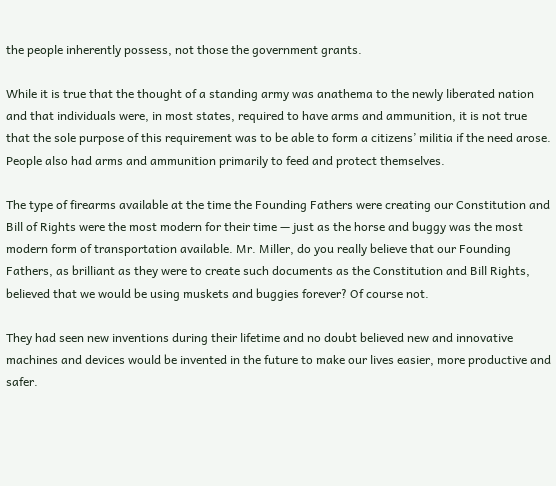the people inherently possess, not those the government grants.

While it is true that the thought of a standing army was anathema to the newly liberated nation and that individuals were, in most states, required to have arms and ammunition, it is not true that the sole purpose of this requirement was to be able to form a citizens’ militia if the need arose. People also had arms and ammunition primarily to feed and protect themselves.

The type of firearms available at the time the Founding Fathers were creating our Constitution and Bill of Rights were the most modern for their time — just as the horse and buggy was the most modern form of transportation available. Mr. Miller, do you really believe that our Founding Fathers, as brilliant as they were to create such documents as the Constitution and Bill Rights, believed that we would be using muskets and buggies forever? Of course not.

They had seen new inventions during their lifetime and no doubt believed new and innovative machines and devices would be invented in the future to make our lives easier, more productive and safer.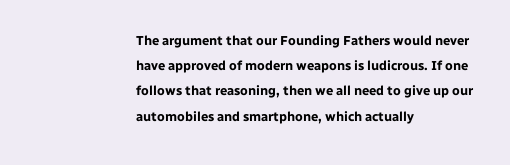The argument that our Founding Fathers would never have approved of modern weapons is ludicrous. If one follows that reasoning, then we all need to give up our automobiles and smartphone, which actually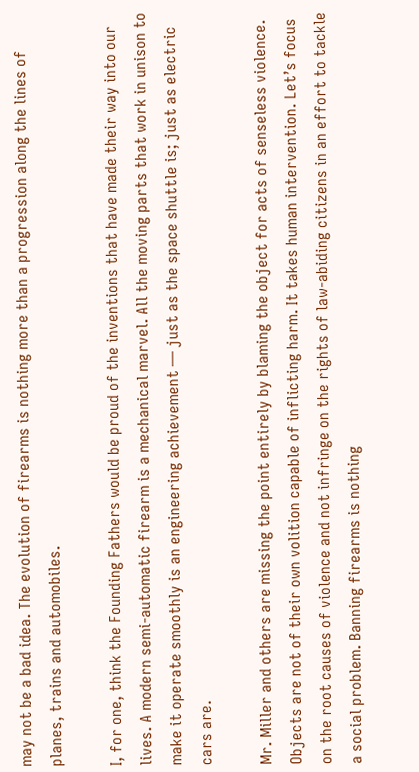may not be a bad idea. The evolution of firearms is nothing more than a progression along the lines of planes, trains and automobiles.

I, for one, think the Founding Fathers would be proud of the inventions that have made their way into our lives. A modern semi-automatic firearm is a mechanical marvel. All the moving parts that work in unison to make it operate smoothly is an engineering achievement — just as the space shuttle is; just as electric cars are.

Mr. Miller and others are missing the point entirely by blaming the object for acts of senseless violence. Objects are not of their own volition capable of inflicting harm. It takes human intervention. Let’s focus on the root causes of violence and not infringe on the rights of law-abiding citizens in an effort to tackle a social problem. Banning firearms is nothing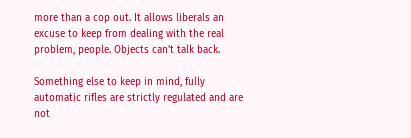more than a cop out. It allows liberals an excuse to keep from dealing with the real problem, people. Objects can’t talk back.

Something else to keep in mind, fully automatic rifles are strictly regulated and are not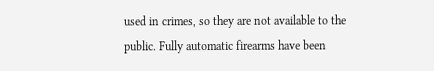used in crimes, so they are not available to the public. Fully automatic firearms have been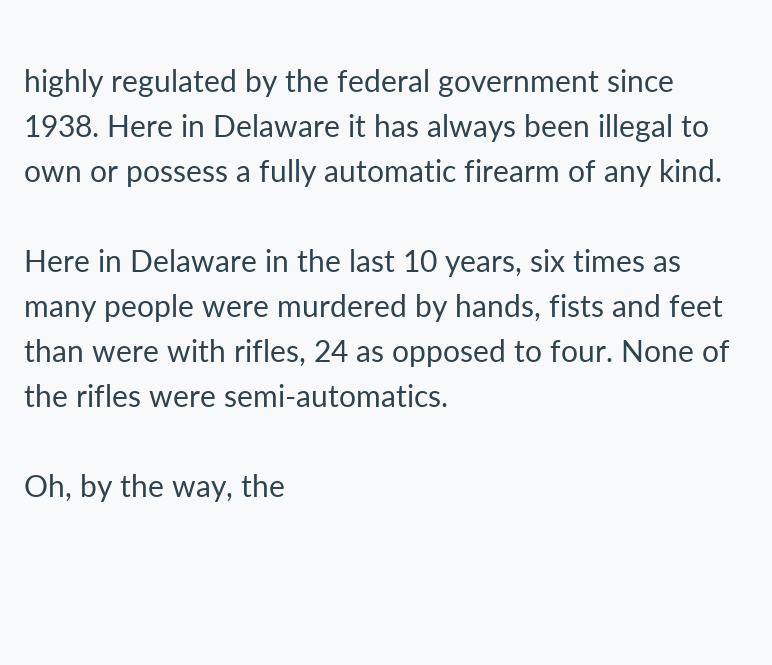highly regulated by the federal government since 1938. Here in Delaware it has always been illegal to own or possess a fully automatic firearm of any kind.

Here in Delaware in the last 10 years, six times as many people were murdered by hands, fists and feet than were with rifles, 24 as opposed to four. None of the rifles were semi-automatics.

Oh, by the way, the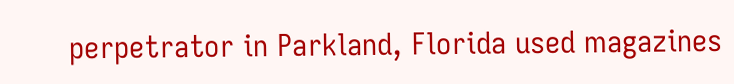perpetrator in Parkland, Florida used magazines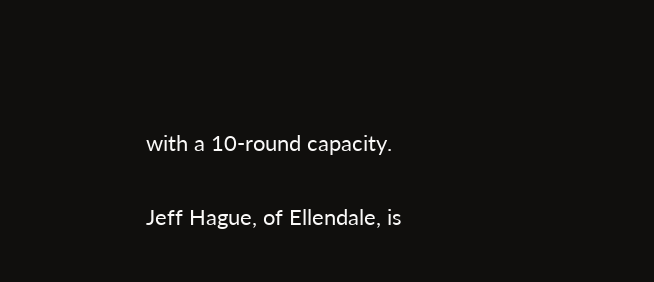with a 10-round capacity.

Jeff Hague, of Ellendale, is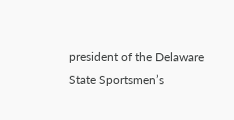president of the Delaware State Sportsmen’s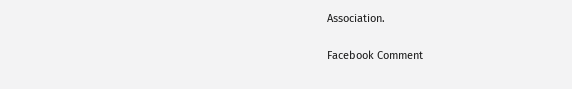Association.

Facebook Comment